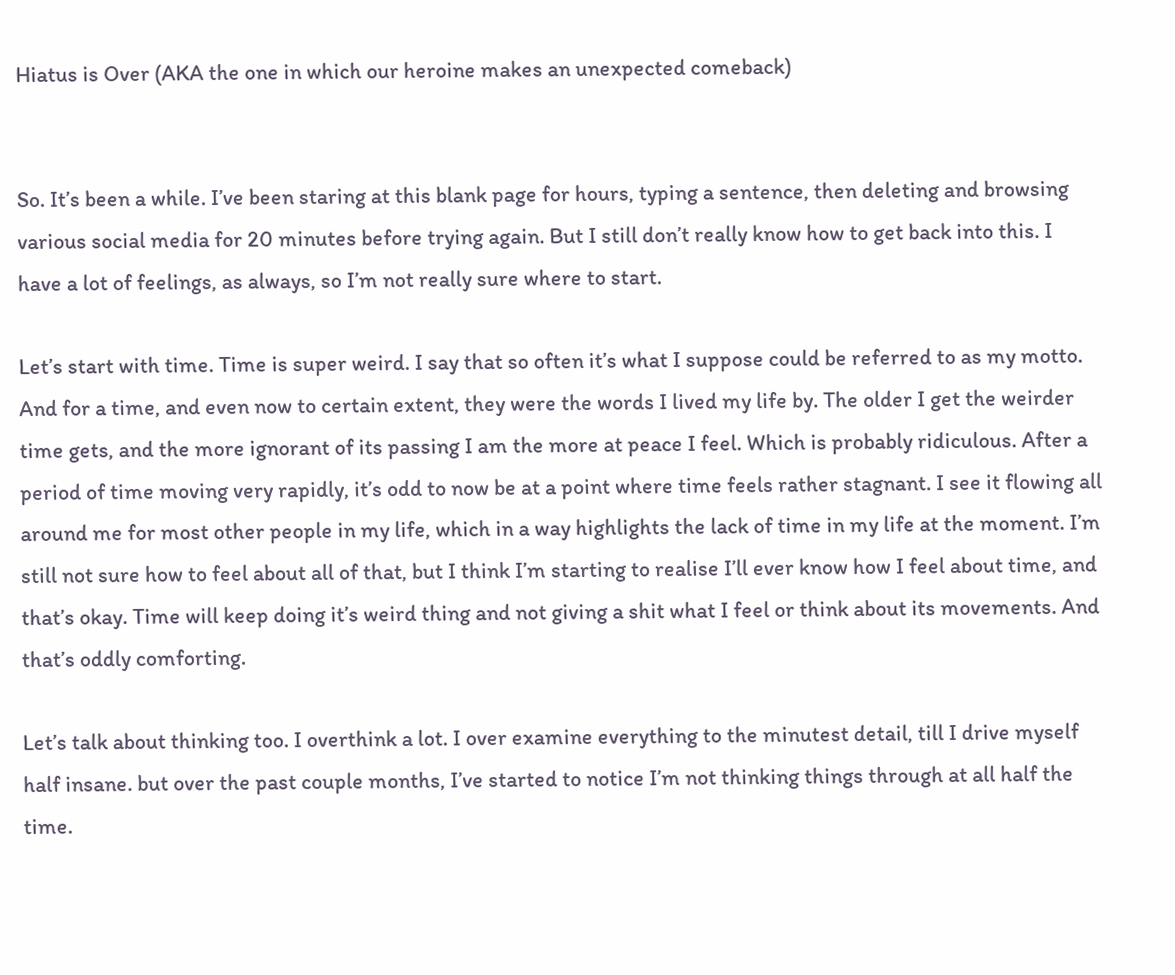Hiatus is Over (AKA the one in which our heroine makes an unexpected comeback)


So. It’s been a while. I’ve been staring at this blank page for hours, typing a sentence, then deleting and browsing various social media for 20 minutes before trying again. But I still don’t really know how to get back into this. I have a lot of feelings, as always, so I’m not really sure where to start.

Let’s start with time. Time is super weird. I say that so often it’s what I suppose could be referred to as my motto. And for a time, and even now to certain extent, they were the words I lived my life by. The older I get the weirder time gets, and the more ignorant of its passing I am the more at peace I feel. Which is probably ridiculous. After a period of time moving very rapidly, it’s odd to now be at a point where time feels rather stagnant. I see it flowing all around me for most other people in my life, which in a way highlights the lack of time in my life at the moment. I’m still not sure how to feel about all of that, but I think I’m starting to realise I’ll ever know how I feel about time, and that’s okay. Time will keep doing it’s weird thing and not giving a shit what I feel or think about its movements. And that’s oddly comforting.

Let’s talk about thinking too. I overthink a lot. I over examine everything to the minutest detail, till I drive myself half insane. but over the past couple months, I’ve started to notice I’m not thinking things through at all half the time.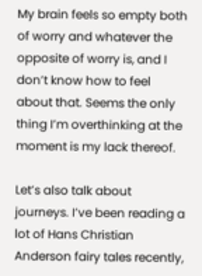My brain feels so empty both of worry and whatever the opposite of worry is, and I don’t know how to feel about that. Seems the only thing I’m overthinking at the moment is my lack thereof.

Let’s also talk about journeys. I’ve been reading a lot of Hans Christian Anderson fairy tales recently,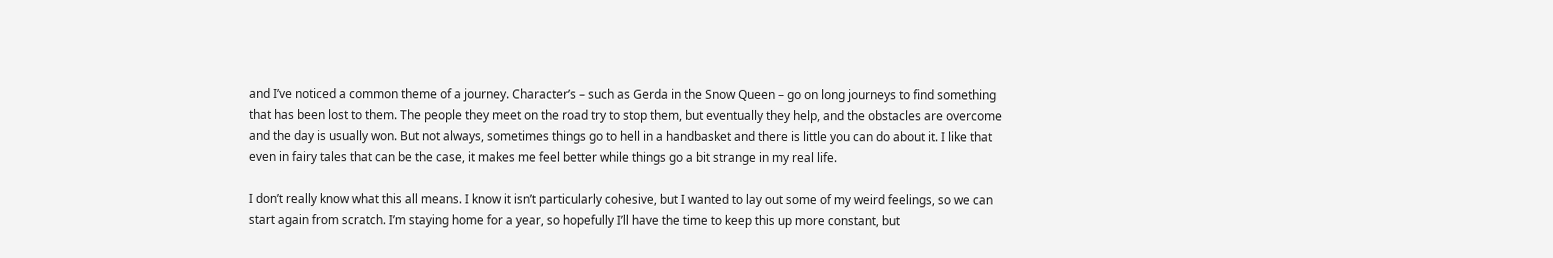and I’ve noticed a common theme of a journey. Character’s – such as Gerda in the Snow Queen – go on long journeys to find something that has been lost to them. The people they meet on the road try to stop them, but eventually they help, and the obstacles are overcome and the day is usually won. But not always, sometimes things go to hell in a handbasket and there is little you can do about it. I like that even in fairy tales that can be the case, it makes me feel better while things go a bit strange in my real life.

I don’t really know what this all means. I know it isn’t particularly cohesive, but I wanted to lay out some of my weird feelings, so we can start again from scratch. I’m staying home for a year, so hopefully I’ll have the time to keep this up more constant, but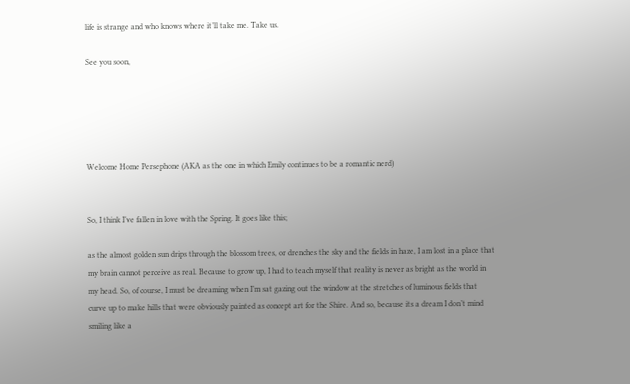life is strange and who knows where it’ll take me. Take us.

See you soon,





Welcome Home Persephone (AKA as the one in which Emily continues to be a romantic nerd)


So, I think I’ve fallen in love with the Spring. It goes like this;

as the almost golden sun drips through the blossom trees, or drenches the sky and the fields in haze, I am lost in a place that my brain cannot perceive as real. Because to grow up, I had to teach myself that reality is never as bright as the world in my head. So, of course, I must be dreaming when I’m sat gazing out the window at the stretches of luminous fields that curve up to make hills that were obviously painted as concept art for the Shire. And so, because its a dream I don’t mind smiling like a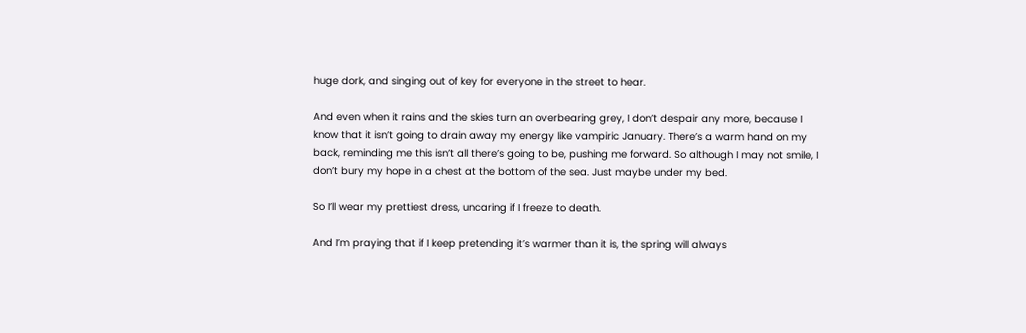huge dork, and singing out of key for everyone in the street to hear.

And even when it rains and the skies turn an overbearing grey, I don’t despair any more, because I know that it isn’t going to drain away my energy like vampiric January. There’s a warm hand on my back, reminding me this isn’t all there’s going to be, pushing me forward. So although I may not smile, I don’t bury my hope in a chest at the bottom of the sea. Just maybe under my bed.

So I’ll wear my prettiest dress, uncaring if I freeze to death.

And I’m praying that if I keep pretending it’s warmer than it is, the spring will always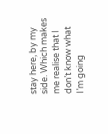stay here, by my side. Which makes me realise that I don’t know what I’m going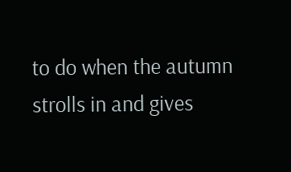to do when the autumn strolls in and gives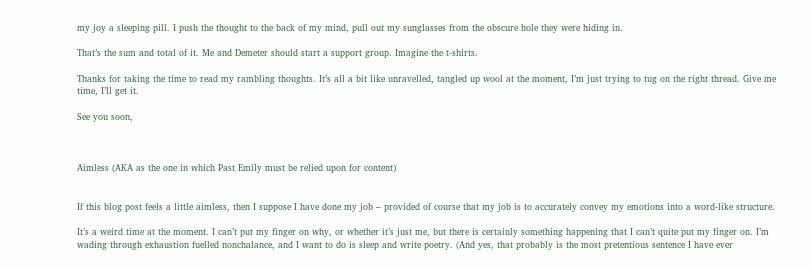my joy a sleeping pill. I push the thought to the back of my mind, pull out my sunglasses from the obscure hole they were hiding in.

That’s the sum and total of it. Me and Demeter should start a support group. Imagine the t-shirts.

Thanks for taking the time to read my rambling thoughts. It’s all a bit like unravelled, tangled up wool at the moment, I’m just trying to tug on the right thread. Give me time, I’ll get it.

See you soon,



Aimless (AKA as the one in which Past Emily must be relied upon for content)


If this blog post feels a little aimless, then I suppose I have done my job – provided of course that my job is to accurately convey my emotions into a word-like structure.

It’s a weird time at the moment. I can’t put my finger on why, or whether it’s just me, but there is certainly something happening that I can’t quite put my finger on. I’m wading through exhaustion fuelled nonchalance, and I want to do is sleep and write poetry. (And yes, that probably is the most pretentious sentence I have ever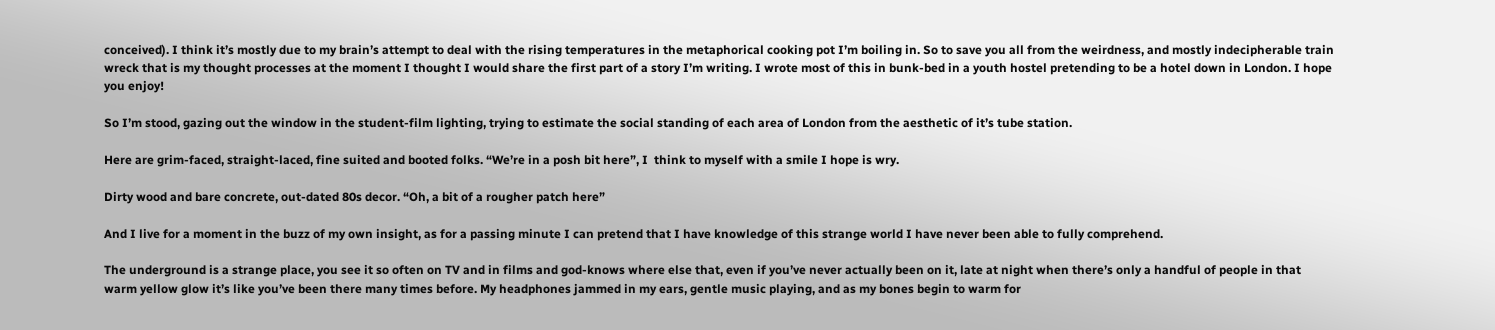conceived). I think it’s mostly due to my brain’s attempt to deal with the rising temperatures in the metaphorical cooking pot I’m boiling in. So to save you all from the weirdness, and mostly indecipherable train wreck that is my thought processes at the moment I thought I would share the first part of a story I’m writing. I wrote most of this in bunk-bed in a youth hostel pretending to be a hotel down in London. I hope you enjoy!

So I’m stood, gazing out the window in the student-film lighting, trying to estimate the social standing of each area of London from the aesthetic of it’s tube station.

Here are grim-faced, straight-laced, fine suited and booted folks. “We’re in a posh bit here”, I  think to myself with a smile I hope is wry.

Dirty wood and bare concrete, out-dated 80s decor. “Oh, a bit of a rougher patch here”

And I live for a moment in the buzz of my own insight, as for a passing minute I can pretend that I have knowledge of this strange world I have never been able to fully comprehend.

The underground is a strange place, you see it so often on TV and in films and god-knows where else that, even if you’ve never actually been on it, late at night when there’s only a handful of people in that warm yellow glow it’s like you’ve been there many times before. My headphones jammed in my ears, gentle music playing, and as my bones begin to warm for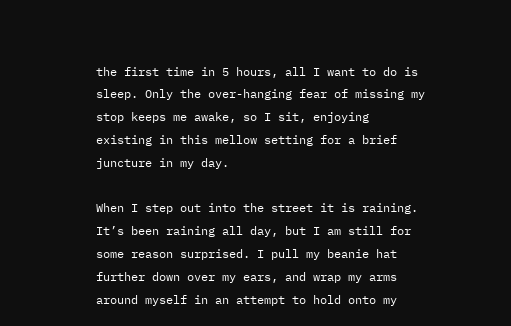the first time in 5 hours, all I want to do is sleep. Only the over-hanging fear of missing my stop keeps me awake, so I sit, enjoying existing in this mellow setting for a brief juncture in my day.

When I step out into the street it is raining. It’s been raining all day, but I am still for some reason surprised. I pull my beanie hat further down over my ears, and wrap my arms around myself in an attempt to hold onto my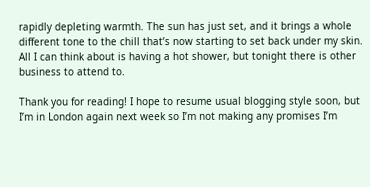rapidly depleting warmth. The sun has just set, and it brings a whole different tone to the chill that’s now starting to set back under my skin. All I can think about is having a hot shower, but tonight there is other business to attend to.

Thank you for reading! I hope to resume usual blogging style soon, but I’m in London again next week so I’m not making any promises I’m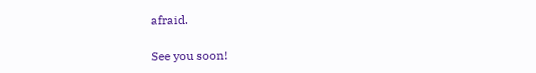afraid.

See you soon!